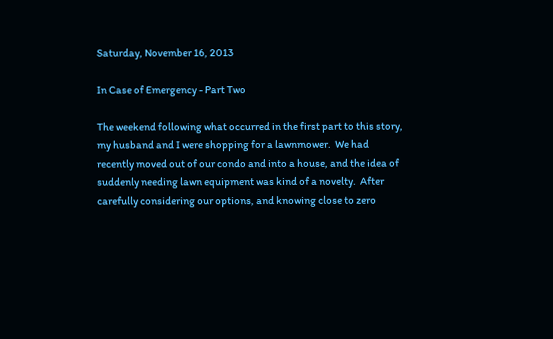Saturday, November 16, 2013

In Case of Emergency - Part Two

The weekend following what occurred in the first part to this story, my husband and I were shopping for a lawnmower.  We had recently moved out of our condo and into a house, and the idea of suddenly needing lawn equipment was kind of a novelty.  After carefully considering our options, and knowing close to zero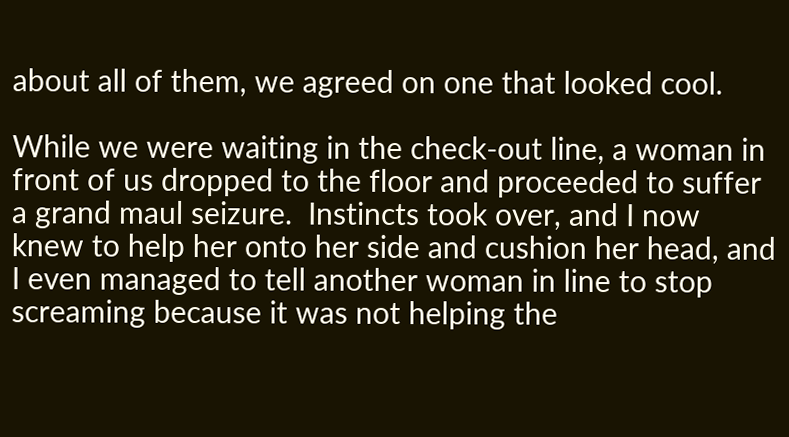about all of them, we agreed on one that looked cool.

While we were waiting in the check-out line, a woman in front of us dropped to the floor and proceeded to suffer a grand maul seizure.  Instincts took over, and I now knew to help her onto her side and cushion her head, and I even managed to tell another woman in line to stop screaming because it was not helping the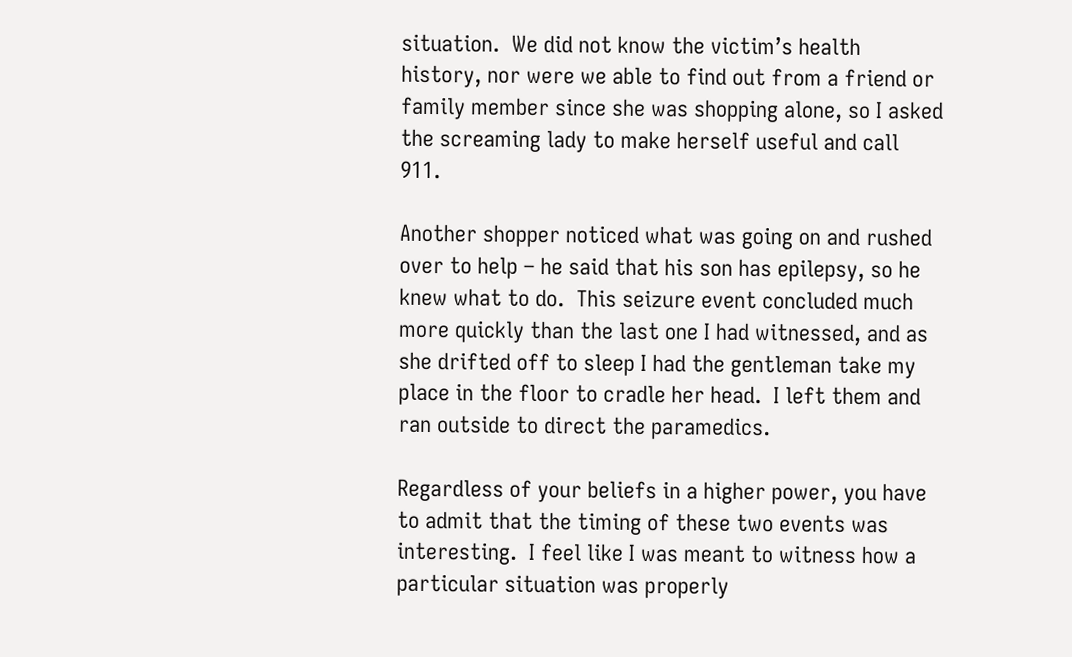situation.  We did not know the victim’s health history, nor were we able to find out from a friend or family member since she was shopping alone, so I asked the screaming lady to make herself useful and call 911.

Another shopper noticed what was going on and rushed over to help – he said that his son has epilepsy, so he knew what to do.  This seizure event concluded much more quickly than the last one I had witnessed, and as she drifted off to sleep I had the gentleman take my place in the floor to cradle her head.  I left them and ran outside to direct the paramedics.

Regardless of your beliefs in a higher power, you have to admit that the timing of these two events was interesting.  I feel like I was meant to witness how a particular situation was properly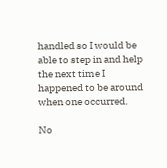handled so I would be able to step in and help the next time I happened to be around when one occurred.

No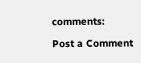comments:

Post a Comment